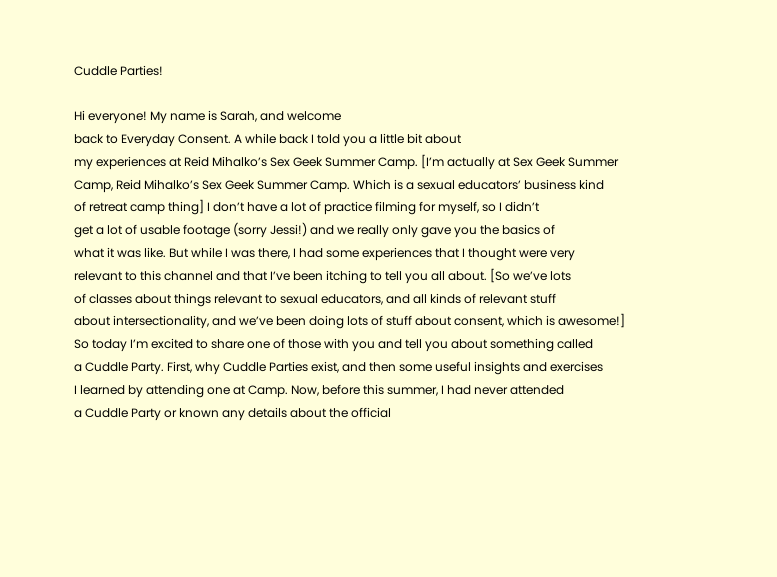Cuddle Parties!

Hi everyone! My name is Sarah, and welcome
back to Everyday Consent. A while back I told you a little bit about
my experiences at Reid Mihalko’s Sex Geek Summer Camp. [I’m actually at Sex Geek Summer
Camp, Reid Mihalko’s Sex Geek Summer Camp. Which is a sexual educators’ business kind
of retreat camp thing] I don’t have a lot of practice filming for myself, so I didn’t
get a lot of usable footage (sorry Jessi!) and we really only gave you the basics of
what it was like. But while I was there, I had some experiences that I thought were very
relevant to this channel and that I’ve been itching to tell you all about. [So we’ve lots
of classes about things relevant to sexual educators, and all kinds of relevant stuff
about intersectionality, and we’ve been doing lots of stuff about consent, which is awesome!]
So today I’m excited to share one of those with you and tell you about something called
a Cuddle Party. First, why Cuddle Parties exist, and then some useful insights and exercises
I learned by attending one at Camp. Now, before this summer, I had never attended
a Cuddle Party or known any details about the official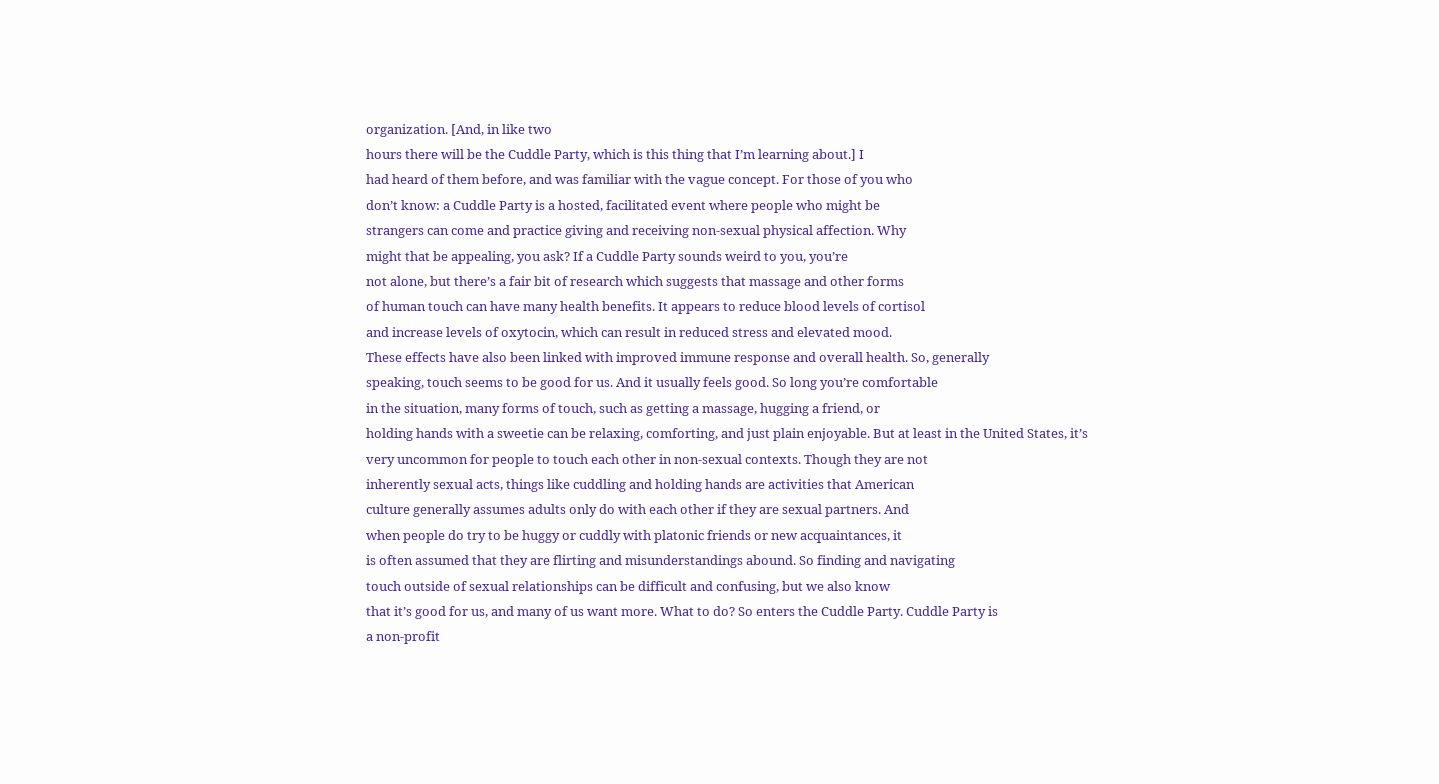organization. [And, in like two
hours there will be the Cuddle Party, which is this thing that I’m learning about.] I
had heard of them before, and was familiar with the vague concept. For those of you who
don’t know: a Cuddle Party is a hosted, facilitated event where people who might be
strangers can come and practice giving and receiving non-sexual physical affection. Why
might that be appealing, you ask? If a Cuddle Party sounds weird to you, you’re
not alone, but there’s a fair bit of research which suggests that massage and other forms
of human touch can have many health benefits. It appears to reduce blood levels of cortisol
and increase levels of oxytocin, which can result in reduced stress and elevated mood.
These effects have also been linked with improved immune response and overall health. So, generally
speaking, touch seems to be good for us. And it usually feels good. So long you’re comfortable
in the situation, many forms of touch, such as getting a massage, hugging a friend, or
holding hands with a sweetie can be relaxing, comforting, and just plain enjoyable. But at least in the United States, it’s
very uncommon for people to touch each other in non-sexual contexts. Though they are not
inherently sexual acts, things like cuddling and holding hands are activities that American
culture generally assumes adults only do with each other if they are sexual partners. And
when people do try to be huggy or cuddly with platonic friends or new acquaintances, it
is often assumed that they are flirting and misunderstandings abound. So finding and navigating
touch outside of sexual relationships can be difficult and confusing, but we also know
that it’s good for us, and many of us want more. What to do? So enters the Cuddle Party. Cuddle Party is
a non-profit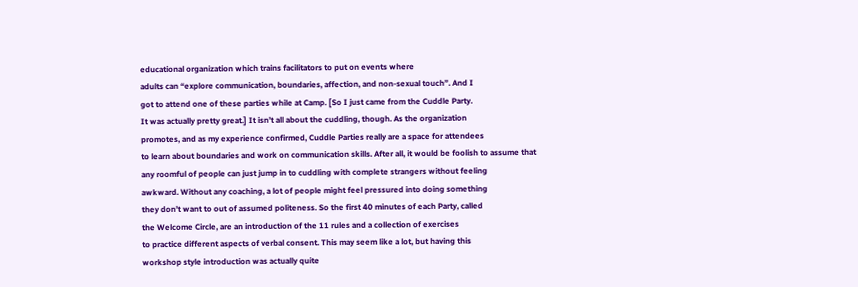educational organization which trains facilitators to put on events where
adults can “explore communication, boundaries, affection, and non-sexual touch”. And I
got to attend one of these parties while at Camp. [So I just came from the Cuddle Party.
It was actually pretty great.] It isn’t all about the cuddling, though. As the organization
promotes, and as my experience confirmed, Cuddle Parties really are a space for attendees
to learn about boundaries and work on communication skills. After all, it would be foolish to assume that
any roomful of people can just jump in to cuddling with complete strangers without feeling
awkward. Without any coaching, a lot of people might feel pressured into doing something
they don’t want to out of assumed politeness. So the first 40 minutes of each Party, called
the Welcome Circle, are an introduction of the 11 rules and a collection of exercises
to practice different aspects of verbal consent. This may seem like a lot, but having this
workshop style introduction was actually quite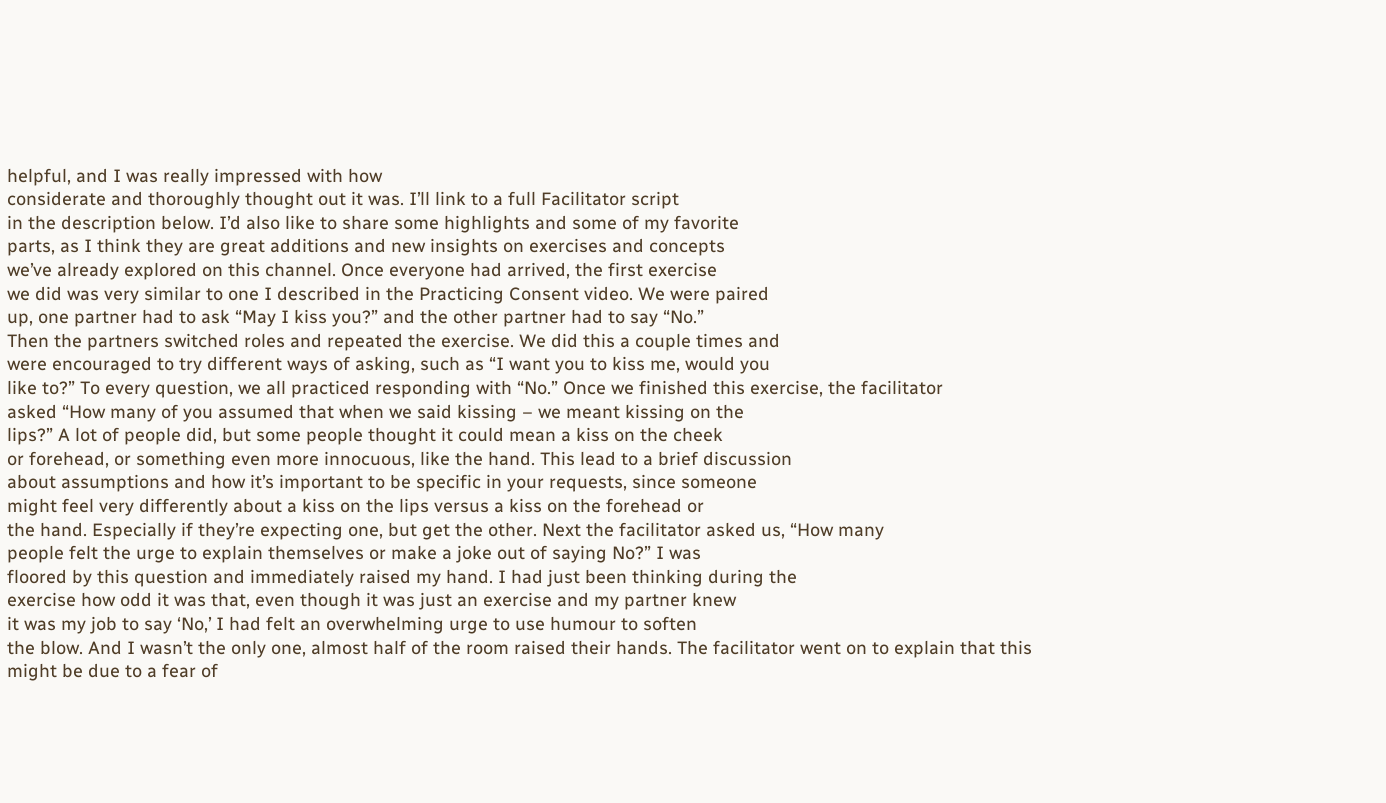helpful, and I was really impressed with how
considerate and thoroughly thought out it was. I’ll link to a full Facilitator script
in the description below. I’d also like to share some highlights and some of my favorite
parts, as I think they are great additions and new insights on exercises and concepts
we’ve already explored on this channel. Once everyone had arrived, the first exercise
we did was very similar to one I described in the Practicing Consent video. We were paired
up, one partner had to ask “May I kiss you?” and the other partner had to say “No.”
Then the partners switched roles and repeated the exercise. We did this a couple times and
were encouraged to try different ways of asking, such as “I want you to kiss me, would you
like to?” To every question, we all practiced responding with “No.” Once we finished this exercise, the facilitator
asked “How many of you assumed that when we said kissing – we meant kissing on the
lips?” A lot of people did, but some people thought it could mean a kiss on the cheek
or forehead, or something even more innocuous, like the hand. This lead to a brief discussion
about assumptions and how it’s important to be specific in your requests, since someone
might feel very differently about a kiss on the lips versus a kiss on the forehead or
the hand. Especially if they’re expecting one, but get the other. Next the facilitator asked us, “How many
people felt the urge to explain themselves or make a joke out of saying No?” I was
floored by this question and immediately raised my hand. I had just been thinking during the
exercise how odd it was that, even though it was just an exercise and my partner knew
it was my job to say ‘No,’ I had felt an overwhelming urge to use humour to soften
the blow. And I wasn’t the only one, almost half of the room raised their hands. The facilitator went on to explain that this
might be due to a fear of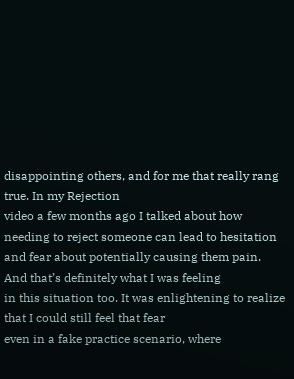disappointing others, and for me that really rang true. In my Rejection
video a few months ago I talked about how needing to reject someone can lead to hesitation
and fear about potentially causing them pain. And that’s definitely what I was feeling
in this situation too. It was enlightening to realize that I could still feel that fear
even in a fake practice scenario, where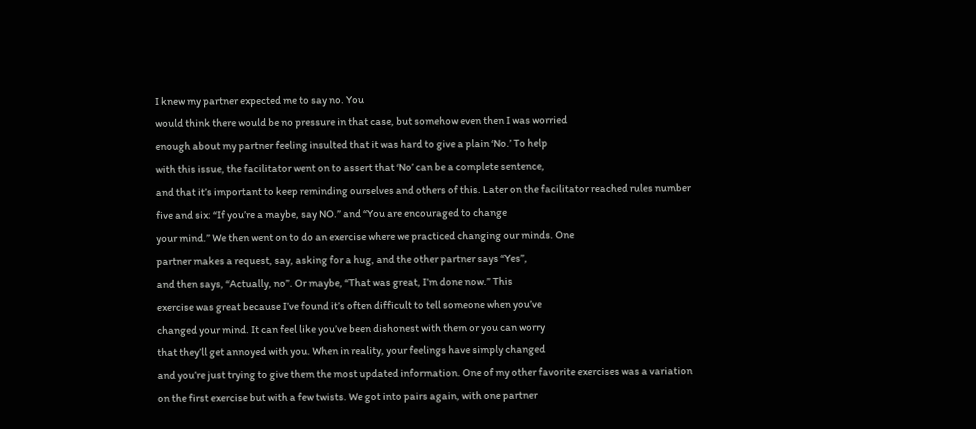I knew my partner expected me to say no. You
would think there would be no pressure in that case, but somehow even then I was worried
enough about my partner feeling insulted that it was hard to give a plain ‘No.’ To help
with this issue, the facilitator went on to assert that ‘No’ can be a complete sentence,
and that it’s important to keep reminding ourselves and others of this. Later on the facilitator reached rules number
five and six: “If you’re a maybe, say NO.” and “You are encouraged to change
your mind.” We then went on to do an exercise where we practiced changing our minds. One
partner makes a request, say, asking for a hug, and the other partner says “Yes”,
and then says, “Actually, no”. Or maybe, “That was great, I’m done now.” This
exercise was great because I’ve found it’s often difficult to tell someone when you’ve
changed your mind. It can feel like you’ve been dishonest with them or you can worry
that they’ll get annoyed with you. When in reality, your feelings have simply changed
and you’re just trying to give them the most updated information. One of my other favorite exercises was a variation
on the first exercise but with a few twists. We got into pairs again, with one partner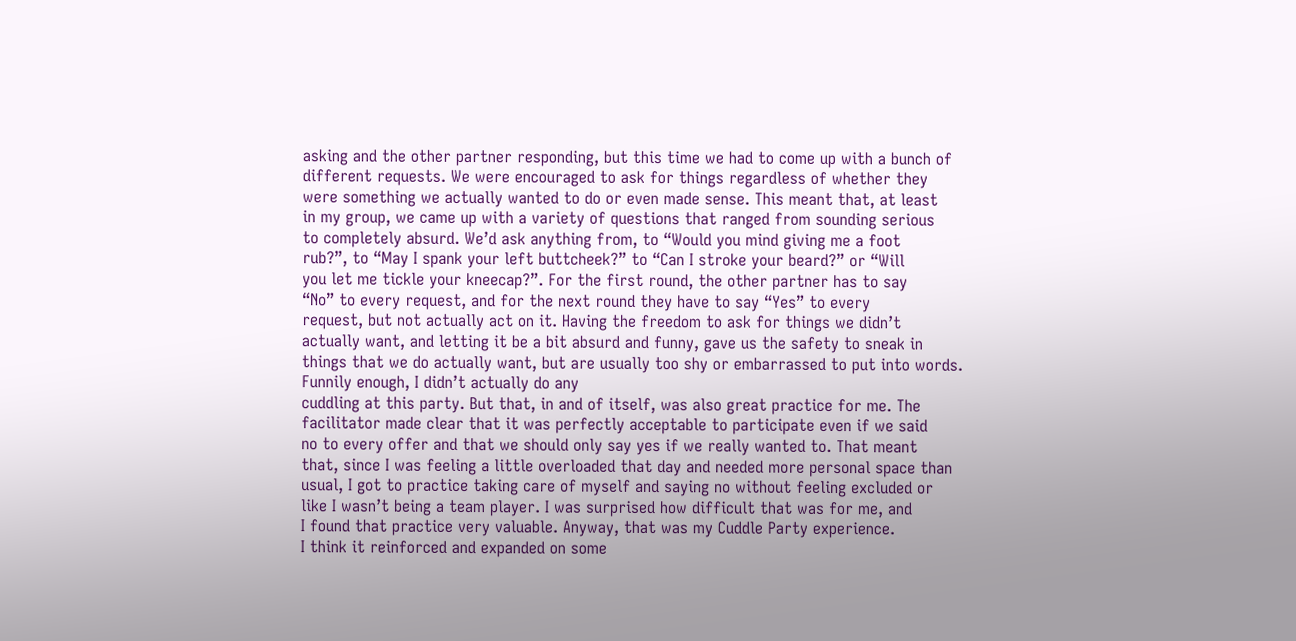asking and the other partner responding, but this time we had to come up with a bunch of
different requests. We were encouraged to ask for things regardless of whether they
were something we actually wanted to do or even made sense. This meant that, at least
in my group, we came up with a variety of questions that ranged from sounding serious
to completely absurd. We’d ask anything from, to “Would you mind giving me a foot
rub?”, to “May I spank your left buttcheek?” to “Can I stroke your beard?” or “Will
you let me tickle your kneecap?”. For the first round, the other partner has to say
“No” to every request, and for the next round they have to say “Yes” to every
request, but not actually act on it. Having the freedom to ask for things we didn’t
actually want, and letting it be a bit absurd and funny, gave us the safety to sneak in
things that we do actually want, but are usually too shy or embarrassed to put into words. Funnily enough, I didn’t actually do any
cuddling at this party. But that, in and of itself, was also great practice for me. The
facilitator made clear that it was perfectly acceptable to participate even if we said
no to every offer and that we should only say yes if we really wanted to. That meant
that, since I was feeling a little overloaded that day and needed more personal space than
usual, I got to practice taking care of myself and saying no without feeling excluded or
like I wasn’t being a team player. I was surprised how difficult that was for me, and
I found that practice very valuable. Anyway, that was my Cuddle Party experience.
I think it reinforced and expanded on some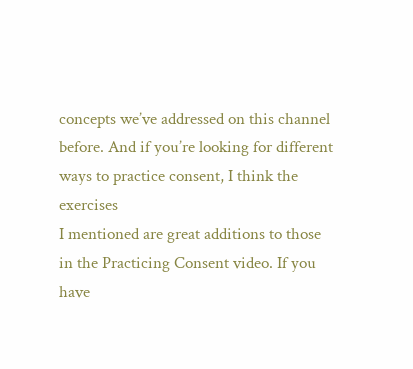concepts we’ve addressed on this channel
before. And if you’re looking for different ways to practice consent, I think the exercises
I mentioned are great additions to those in the Practicing Consent video. If you have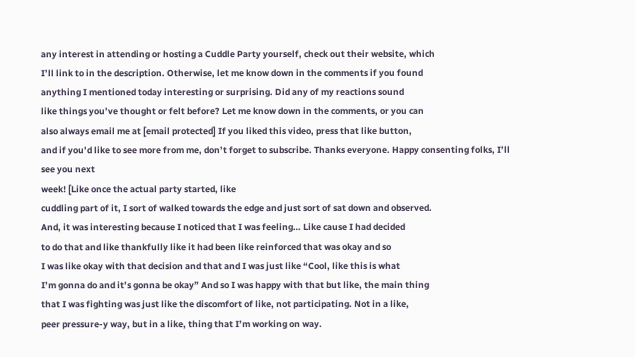any interest in attending or hosting a Cuddle Party yourself, check out their website, which
I’ll link to in the description. Otherwise, let me know down in the comments if you found
anything I mentioned today interesting or surprising. Did any of my reactions sound
like things you’ve thought or felt before? Let me know down in the comments, or you can
also always email me at [email protected] If you liked this video, press that like button,
and if you’d like to see more from me, don’t forget to subscribe. Thanks everyone. Happy consenting folks, I’ll see you next
week! [Like once the actual party started, like
cuddling part of it, I sort of walked towards the edge and just sort of sat down and observed.
And, it was interesting because I noticed that I was feeling… Like cause I had decided
to do that and like thankfully like it had been like reinforced that was okay and so
I was like okay with that decision and that and I was just like “Cool, like this is what
I’m gonna do and it’s gonna be okay” And so I was happy with that but like, the main thing
that I was fighting was just like the discomfort of like, not participating. Not in a like,
peer pressure-y way, but in a like, thing that I’m working on way.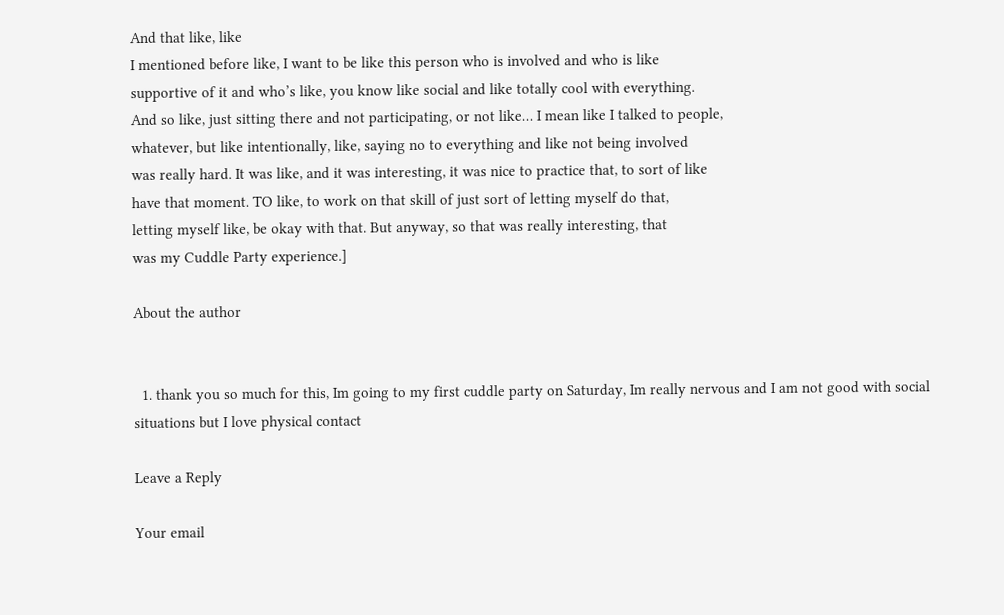And that like, like
I mentioned before like, I want to be like this person who is involved and who is like
supportive of it and who’s like, you know like social and like totally cool with everything.
And so like, just sitting there and not participating, or not like… I mean like I talked to people,
whatever, but like intentionally, like, saying no to everything and like not being involved
was really hard. It was like, and it was interesting, it was nice to practice that, to sort of like
have that moment. TO like, to work on that skill of just sort of letting myself do that,
letting myself like, be okay with that. But anyway, so that was really interesting, that
was my Cuddle Party experience.]

About the author


  1. thank you so much for this, Im going to my first cuddle party on Saturday, Im really nervous and I am not good with social situations but I love physical contact

Leave a Reply

Your email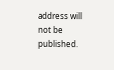address will not be published.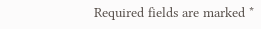Required fields are marked *